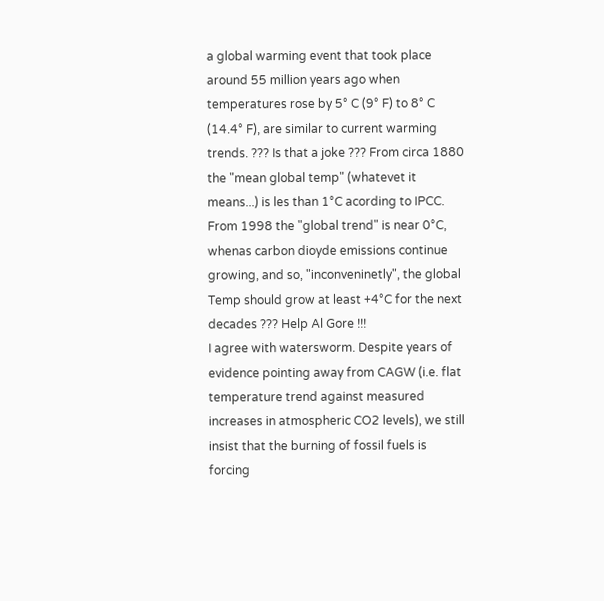a global warming event that took place around 55 million years ago when temperatures rose by 5° C (9° F) to 8° C (14.4° F), are similar to current warming trends. ??? Is that a joke ??? From circa 1880 the "mean global temp" (whatevet it means...) is les than 1°C acording to IPCC. From 1998 the "global trend" is near 0°C, whenas carbon dioyde emissions continue growing, and so, "inconveninetly", the global Temp should grow at least +4°C for the next decades ??? Help Al Gore !!!
I agree with watersworm. Despite years of evidence pointing away from CAGW (i.e. flat temperature trend against measured increases in atmospheric CO2 levels), we still insist that the burning of fossil fuels is forcing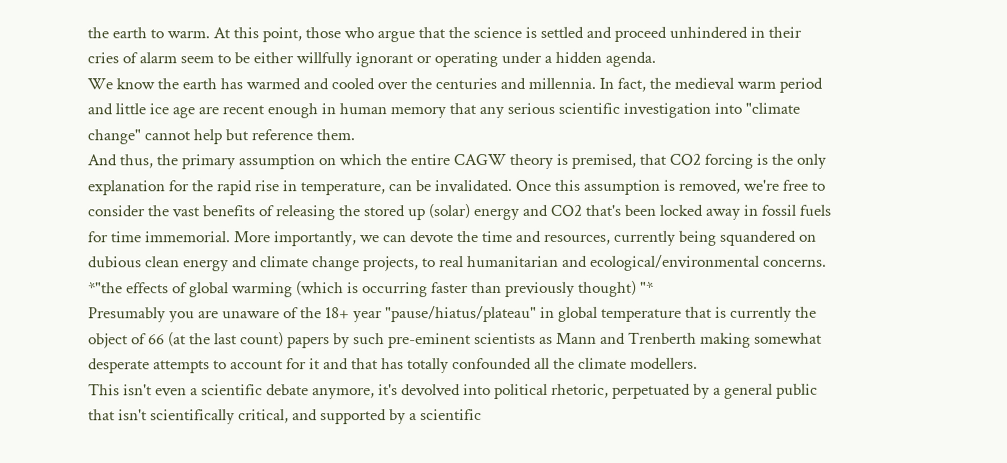the earth to warm. At this point, those who argue that the science is settled and proceed unhindered in their cries of alarm seem to be either willfully ignorant or operating under a hidden agenda.
We know the earth has warmed and cooled over the centuries and millennia. In fact, the medieval warm period and little ice age are recent enough in human memory that any serious scientific investigation into "climate change" cannot help but reference them.
And thus, the primary assumption on which the entire CAGW theory is premised, that CO2 forcing is the only explanation for the rapid rise in temperature, can be invalidated. Once this assumption is removed, we're free to consider the vast benefits of releasing the stored up (solar) energy and CO2 that's been locked away in fossil fuels for time immemorial. More importantly, we can devote the time and resources, currently being squandered on dubious clean energy and climate change projects, to real humanitarian and ecological/environmental concerns.
*"the effects of global warming (which is occurring faster than previously thought) "*
Presumably you are unaware of the 18+ year "pause/hiatus/plateau" in global temperature that is currently the object of 66 (at the last count) papers by such pre-eminent scientists as Mann and Trenberth making somewhat desperate attempts to account for it and that has totally confounded all the climate modellers.
This isn't even a scientific debate anymore, it's devolved into political rhetoric, perpetuated by a general public that isn't scientifically critical, and supported by a scientific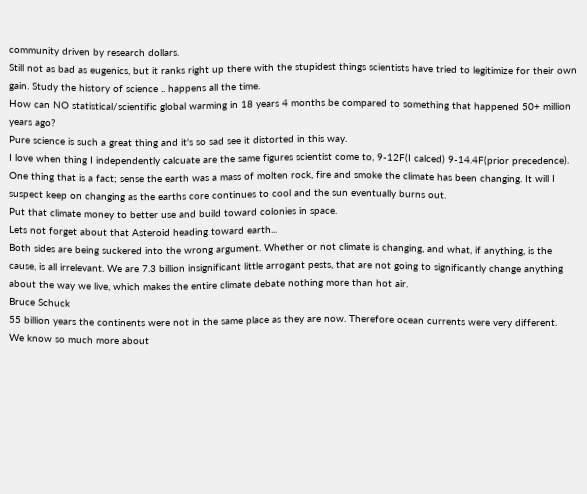community driven by research dollars.
Still not as bad as eugenics, but it ranks right up there with the stupidest things scientists have tried to legitimize for their own gain. Study the history of science .. happens all the time.
How can NO statistical/scientific global warming in 18 years 4 months be compared to something that happened 50+ million years ago?
Pure science is such a great thing and it's so sad see it distorted in this way.
I love when thing I independently calcuate are the same figures scientist come to, 9-12F(I calced) 9-14.4F(prior precedence).
One thing that is a fact; sense the earth was a mass of molten rock, fire and smoke the climate has been changing. It will I suspect keep on changing as the earths core continues to cool and the sun eventually burns out.
Put that climate money to better use and build toward colonies in space.
Lets not forget about that Asteroid heading toward earth...
Both sides are being suckered into the wrong argument. Whether or not climate is changing, and what, if anything, is the cause, is all irrelevant. We are 7.3 billion insignificant little arrogant pests, that are not going to significantly change anything about the way we live, which makes the entire climate debate nothing more than hot air.
Bruce Schuck
55 billion years the continents were not in the same place as they are now. Therefore ocean currents were very different.
We know so much more about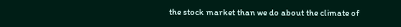the stock market than we do about the climate of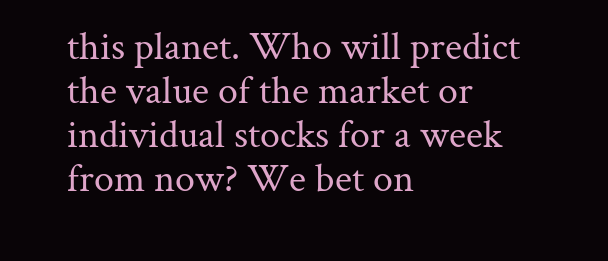this planet. Who will predict the value of the market or individual stocks for a week from now? We bet on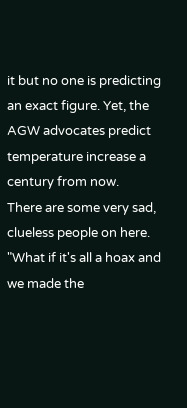it but no one is predicting an exact figure. Yet, the AGW advocates predict temperature increase a century from now.
There are some very sad, clueless people on here.
"What if it's all a hoax and we made the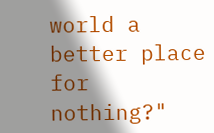world a better place for nothing?"